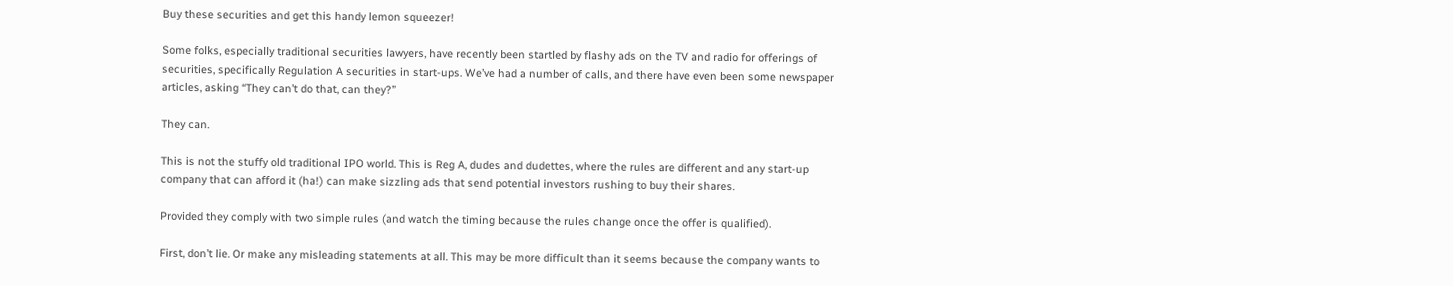Buy these securities and get this handy lemon squeezer!

Some folks, especially traditional securities lawyers, have recently been startled by flashy ads on the TV and radio for offerings of securities, specifically Regulation A securities in start-ups. We’ve had a number of calls, and there have even been some newspaper articles, asking “They can’t do that, can they?”

They can.

This is not the stuffy old traditional IPO world. This is Reg A, dudes and dudettes, where the rules are different and any start-up company that can afford it (ha!) can make sizzling ads that send potential investors rushing to buy their shares.

Provided they comply with two simple rules (and watch the timing because the rules change once the offer is qualified).

First, don’t lie. Or make any misleading statements at all. This may be more difficult than it seems because the company wants to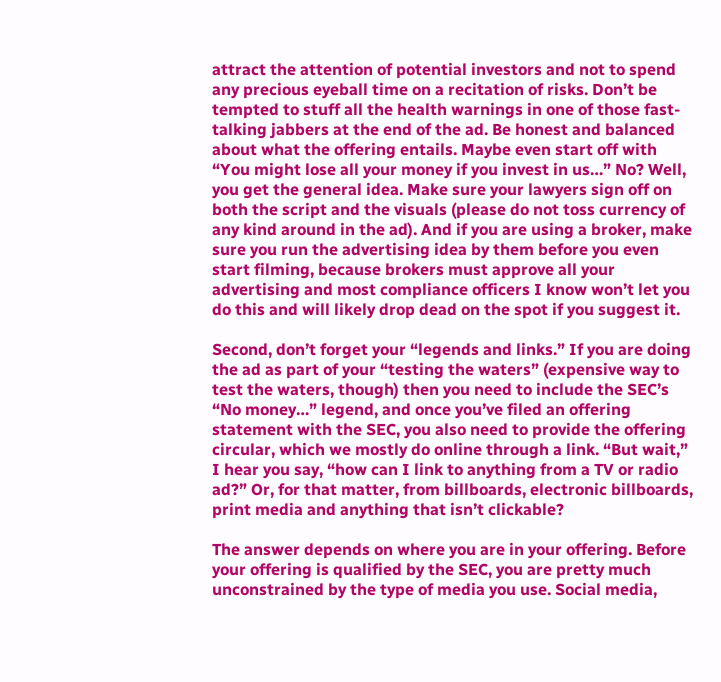attract the attention of potential investors and not to spend any precious eyeball time on a recitation of risks. Don’t be tempted to stuff all the health warnings in one of those fast-talking jabbers at the end of the ad. Be honest and balanced about what the offering entails. Maybe even start off with “You might lose all your money if you invest in us…” No? Well, you get the general idea. Make sure your lawyers sign off on both the script and the visuals (please do not toss currency of any kind around in the ad). And if you are using a broker, make sure you run the advertising idea by them before you even start filming, because brokers must approve all your advertising and most compliance officers I know won’t let you do this and will likely drop dead on the spot if you suggest it.

Second, don’t forget your “legends and links.” If you are doing the ad as part of your “testing the waters” (expensive way to test the waters, though) then you need to include the SEC’s “No money…” legend, and once you’ve filed an offering statement with the SEC, you also need to provide the offering circular, which we mostly do online through a link. “But wait,” I hear you say, “how can I link to anything from a TV or radio ad?” Or, for that matter, from billboards, electronic billboards, print media and anything that isn’t clickable?

The answer depends on where you are in your offering. Before your offering is qualified by the SEC, you are pretty much unconstrained by the type of media you use. Social media,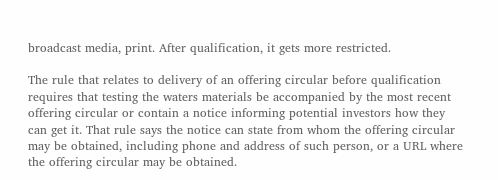broadcast media, print. After qualification, it gets more restricted.

The rule that relates to delivery of an offering circular before qualification requires that testing the waters materials be accompanied by the most recent offering circular or contain a notice informing potential investors how they can get it. That rule says the notice can state from whom the offering circular may be obtained, including phone and address of such person, or a URL where the offering circular may be obtained.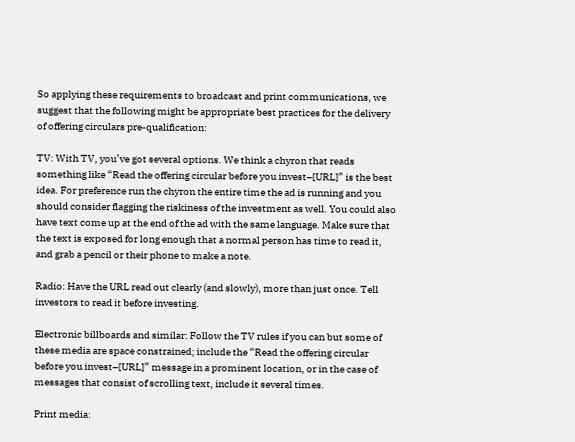So applying these requirements to broadcast and print communications, we suggest that the following might be appropriate best practices for the delivery of offering circulars pre-qualification:

TV: With TV, you’ve got several options. We think a chyron that reads something like “Read the offering circular before you invest–[URL]” is the best idea. For preference run the chyron the entire time the ad is running and you should consider flagging the riskiness of the investment as well. You could also have text come up at the end of the ad with the same language. Make sure that the text is exposed for long enough that a normal person has time to read it, and grab a pencil or their phone to make a note.

Radio: Have the URL read out clearly (and slowly), more than just once. Tell investors to read it before investing.

Electronic billboards and similar: Follow the TV rules if you can but some of these media are space constrained; include the “Read the offering circular before you invest–[URL]” message in a prominent location, or in the case of messages that consist of scrolling text, include it several times.

Print media: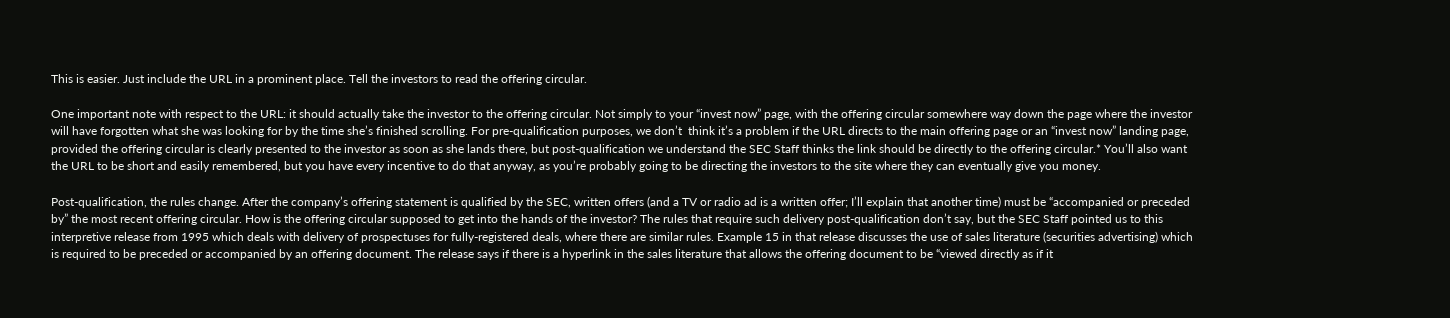This is easier. Just include the URL in a prominent place. Tell the investors to read the offering circular.

One important note with respect to the URL: it should actually take the investor to the offering circular. Not simply to your “invest now” page, with the offering circular somewhere way down the page where the investor will have forgotten what she was looking for by the time she’s finished scrolling. For pre-qualification purposes, we don’t  think it’s a problem if the URL directs to the main offering page or an “invest now” landing page, provided the offering circular is clearly presented to the investor as soon as she lands there, but post-qualification we understand the SEC Staff thinks the link should be directly to the offering circular.* You’ll also want the URL to be short and easily remembered, but you have every incentive to do that anyway, as you’re probably going to be directing the investors to the site where they can eventually give you money.

Post-qualification, the rules change. After the company’s offering statement is qualified by the SEC, written offers (and a TV or radio ad is a written offer; I’ll explain that another time) must be “accompanied or preceded by” the most recent offering circular. How is the offering circular supposed to get into the hands of the investor? The rules that require such delivery post-qualification don’t say, but the SEC Staff pointed us to this interpretive release from 1995 which deals with delivery of prospectuses for fully-registered deals, where there are similar rules. Example 15 in that release discusses the use of sales literature (securities advertising) which is required to be preceded or accompanied by an offering document. The release says if there is a hyperlink in the sales literature that allows the offering document to be “viewed directly as if it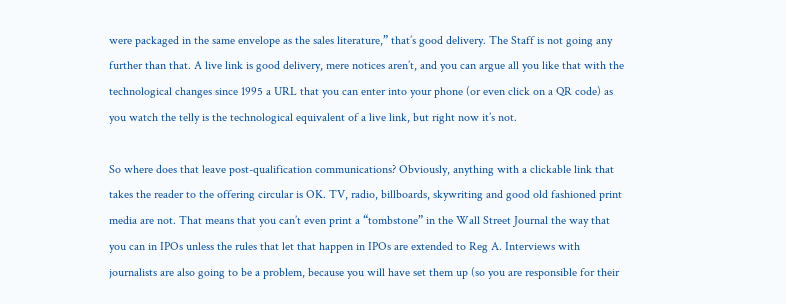were packaged in the same envelope as the sales literature,” that’s good delivery. The Staff is not going any further than that. A live link is good delivery, mere notices aren’t, and you can argue all you like that with the technological changes since 1995 a URL that you can enter into your phone (or even click on a QR code) as you watch the telly is the technological equivalent of a live link, but right now it’s not.

So where does that leave post-qualification communications? Obviously, anything with a clickable link that takes the reader to the offering circular is OK. TV, radio, billboards, skywriting and good old fashioned print media are not. That means that you can’t even print a “tombstone” in the Wall Street Journal the way that you can in IPOs unless the rules that let that happen in IPOs are extended to Reg A. Interviews with journalists are also going to be a problem, because you will have set them up (so you are responsible for their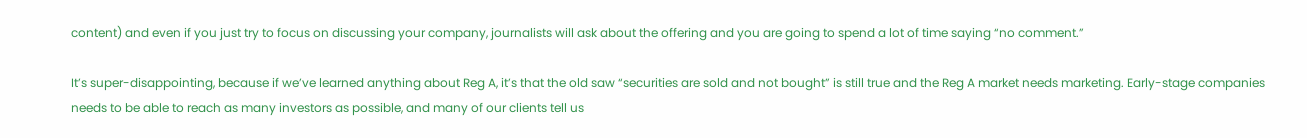content) and even if you just try to focus on discussing your company, journalists will ask about the offering and you are going to spend a lot of time saying “no comment.”

It’s super-disappointing, because if we’ve learned anything about Reg A, it’s that the old saw “securities are sold and not bought” is still true and the Reg A market needs marketing. Early-stage companies needs to be able to reach as many investors as possible, and many of our clients tell us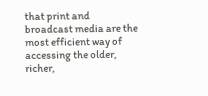that print and broadcast media are the most efficient way of accessing the older, richer,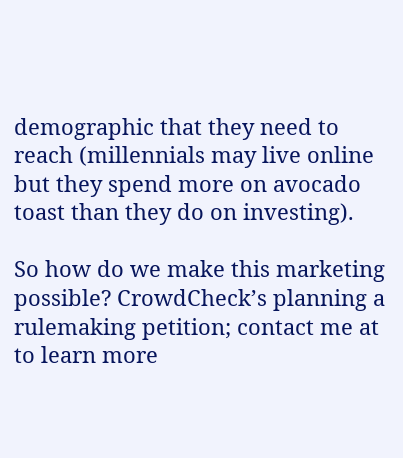demographic that they need to reach (millennials may live online but they spend more on avocado toast than they do on investing).

So how do we make this marketing possible? CrowdCheck’s planning a rulemaking petition; contact me at to learn more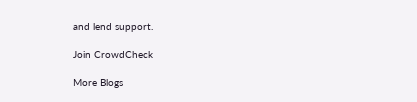and lend support.

Join CrowdCheck

More Blogs